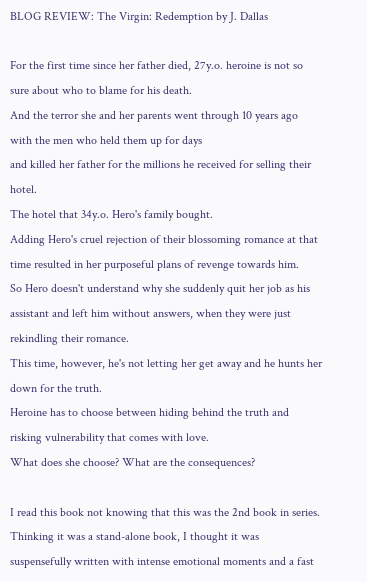BLOG REVIEW: The Virgin: Redemption by J. Dallas

For the first time since her father died, 27y.o. heroine is not so sure about who to blame for his death.
And the terror she and her parents went through 10 years ago with the men who held them up for days
and killed her father for the millions he received for selling their hotel.
The hotel that 34y.o. Hero's family bought.
Adding Hero's cruel rejection of their blossoming romance at that time resulted in her purposeful plans of revenge towards him.
So Hero doesn't understand why she suddenly quit her job as his assistant and left him without answers, when they were just rekindling their romance.
This time, however, he's not letting her get away and he hunts her down for the truth.
Heroine has to choose between hiding behind the truth and risking vulnerability that comes with love.
What does she choose? What are the consequences?

I read this book not knowing that this was the 2nd book in series. Thinking it was a stand-alone book, I thought it was suspensefully written with intense emotional moments and a fast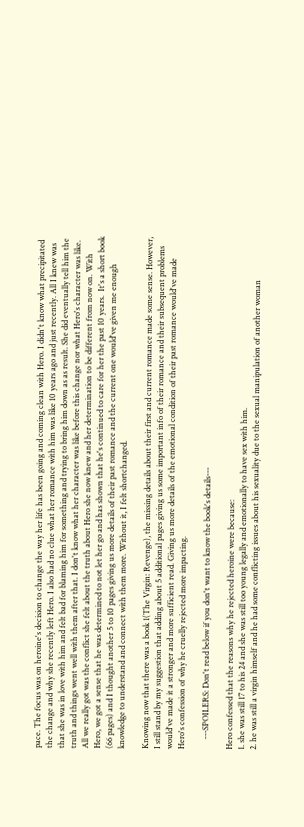pace. The focus was on heroine's decision to change the way her life has been going and coming clean with Hero. I didn't know what precipitated the change and why she recently left Hero. I also had no clue what her romance with him was like 10 years ago and just recently. All I knew was that she was in love with him and felt bad for blaming him for something and trying to bring him down as as result. She did eventually tell him the truth and things went well with them after that. I don't know what her character was like before this change nor what Hero's character was like. All we really got was the conflict she felt about the truth about Hero she now knew and her determination to be different from now on. With Hero, we got a sense that he was determined to not let her go and has shown that he's continued to care for her the past 10 years.  It's a short book (66 pages) and I thought another 5 to 10 pages giving us more details of their past romance and the current one would've given me enough knowledge to understand and connect with them more. Without it, I felt shortchanged.

Knowing now that there was a book 1(The Virgin: Revenge), the missing details about their first and current romance made some sense. However, I still stand by my suggestion that adding about 5 additional pages giving us some important info of their romance and their subsequent problems would've made it a stronger and more sufficient read. Giving us more details of the emotional condition of their past romance would've made Hero's confession of why he cruelly rejected more impacting.

     ---SPOILERS: Don't read below if you don't want to know the book's details---

Hero confessed that the reasons why he rejected heroine were because:
1. she was still 17 to his 24 and she was still too young legally and emotionally to have sex with him.
2. he was still a virgin himself and he had some conflicting issues about his sexuality due to the sexual manipulation of another woman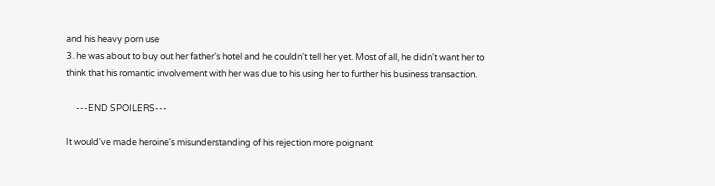and his heavy porn use
3. he was about to buy out her father's hotel and he couldn't tell her yet. Most of all, he didn't want her to think that his romantic involvement with her was due to his using her to further his business transaction.

     ---END SPOILERS---

It would've made heroine's misunderstanding of his rejection more poignant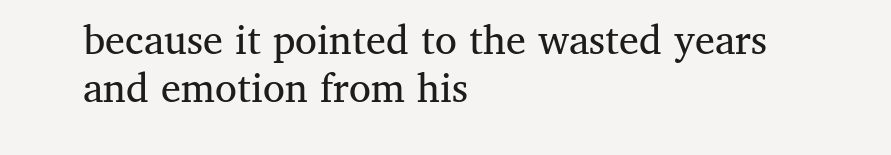because it pointed to the wasted years and emotion from his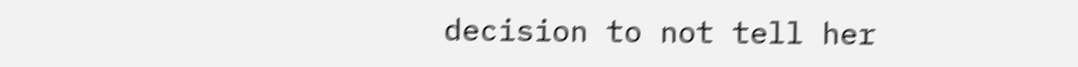decision to not tell her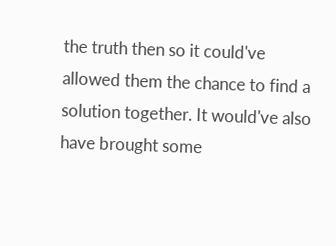the truth then so it could've allowed them the chance to find a solution together. It would've also have brought some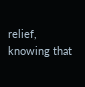relief, knowing that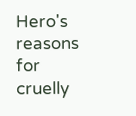Hero's reasons for cruelly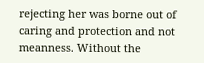rejecting her was borne out of caring and protection and not meanness. Without the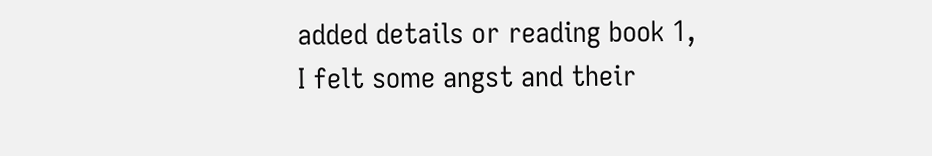added details or reading book 1, I felt some angst and their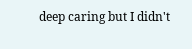deep caring but I didn't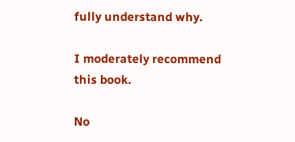fully understand why.

I moderately recommend this book.

No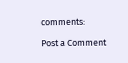comments:

Post a Comment